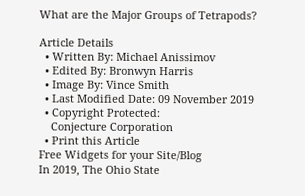What are the Major Groups of Tetrapods?

Article Details
  • Written By: Michael Anissimov
  • Edited By: Bronwyn Harris
  • Image By: Vince Smith
  • Last Modified Date: 09 November 2019
  • Copyright Protected:
    Conjecture Corporation
  • Print this Article
Free Widgets for your Site/Blog
In 2019, The Ohio State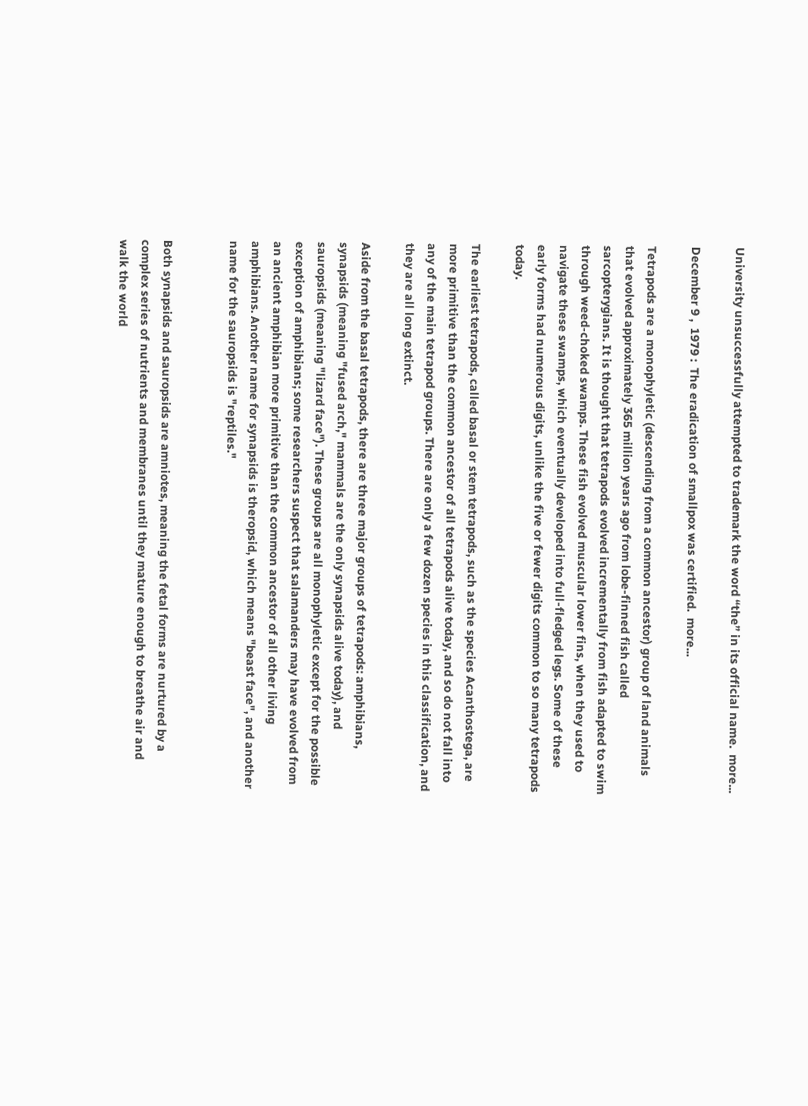University unsuccessfully attempted to trademark the word “the” in its official name.  more...

December 9 ,  1979 :  The eradication of smallpox was certified.  more...

Tetrapods are a monophyletic (descending from a common ancestor) group of land animals that evolved approximately 365 million years ago from lobe-finned fish called sarcopterygians. It is thought that tetrapods evolved incrementally from fish adapted to swim through weed-choked swamps. These fish evolved muscular lower fins, when they used to navigate these swamps, which eventually developed into full-fledged legs. Some of these early forms had numerous digits, unlike the five or fewer digits common to so many tetrapods today.

The earliest tetrapods, called basal or stem tetrapods, such as the species Acanthostega, are more primitive than the common ancestor of all tetrapods alive today, and so do not fall into any of the main tetrapod groups. There are only a few dozen species in this classification, and they are all long extinct.

Aside from the basal tetrapods, there are three major groups of tetrapods: amphibians, synapsids (meaning "fused arch," mammals are the only synapsids alive today), and sauropsids (meaning "lizard face"). These groups are all monophyletic except for the possible exception of amphibians; some researchers suspect that salamanders may have evolved from an ancient amphibian more primitive than the common ancestor of all other living amphibians. Another name for synapsids is theropsid, which means "beast face", and another name for the sauropsids is "reptiles."


Both synapsids and sauropsids are amniotes, meaning the fetal forms are nurtured by a complex series of nutrients and membranes until they mature enough to breathe air and walk the world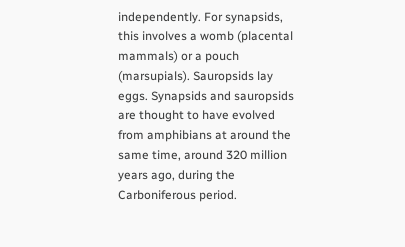independently. For synapsids, this involves a womb (placental mammals) or a pouch (marsupials). Sauropsids lay eggs. Synapsids and sauropsids are thought to have evolved from amphibians at around the same time, around 320 million years ago, during the Carboniferous period.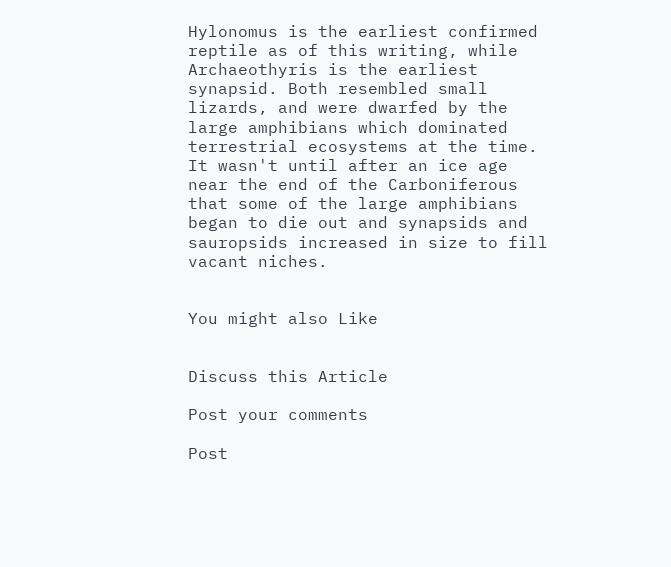Hylonomus is the earliest confirmed reptile as of this writing, while Archaeothyris is the earliest synapsid. Both resembled small lizards, and were dwarfed by the large amphibians which dominated terrestrial ecosystems at the time. It wasn't until after an ice age near the end of the Carboniferous that some of the large amphibians began to die out and synapsids and sauropsids increased in size to fill vacant niches.


You might also Like


Discuss this Article

Post your comments

Post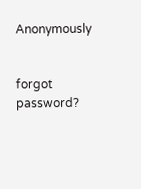Anonymously


forgot password?